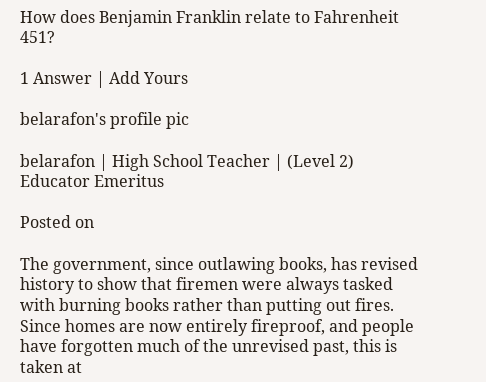How does Benjamin Franklin relate to Fahrenheit 451?

1 Answer | Add Yours

belarafon's profile pic

belarafon | High School Teacher | (Level 2) Educator Emeritus

Posted on

The government, since outlawing books, has revised history to show that firemen were always tasked with burning books rather than putting out fires. Since homes are now entirely fireproof, and people have forgotten much of the unrevised past, this is taken at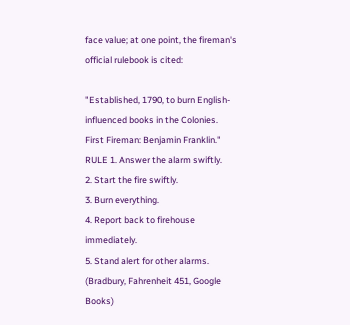face value; at one point, the fireman's official rulebook is cited:

"Established, 1790, to burn English-influenced books in the Colonies. First Fireman: Benjamin Franklin."
RULE 1. Answer the alarm swiftly.
2. Start the fire swiftly.
3. Burn everything.
4. Report back to firehouse immediately.
5. Stand alert for other alarms.
(Bradbury, Fahrenheit 451, Google Books)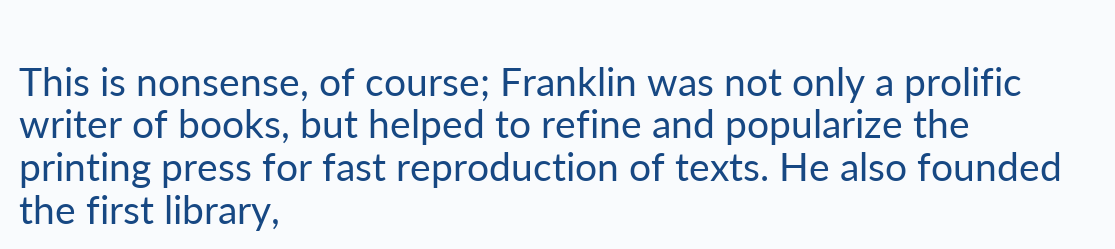This is nonsense, of course; Franklin was not only a prolific writer of books, but helped to refine and popularize the printing press for fast reproduction of texts. He also founded the first library,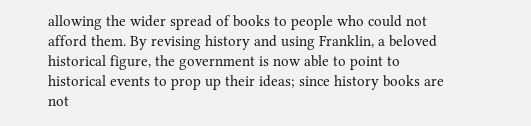allowing the wider spread of books to people who could not afford them. By revising history and using Franklin, a beloved historical figure, the government is now able to point to historical events to prop up their ideas; since history books are not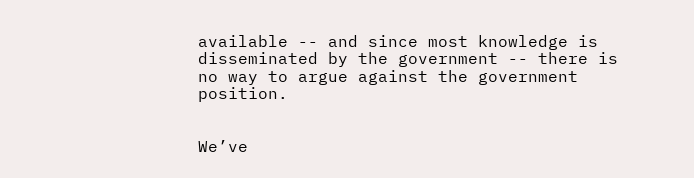available -- and since most knowledge is disseminated by the government -- there is no way to argue against the government position.


We’ve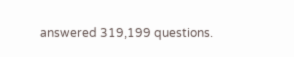answered 319,199 questions.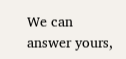We can answer yours,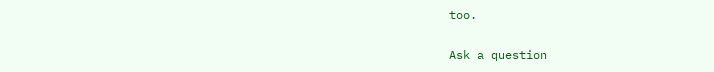too.

Ask a question